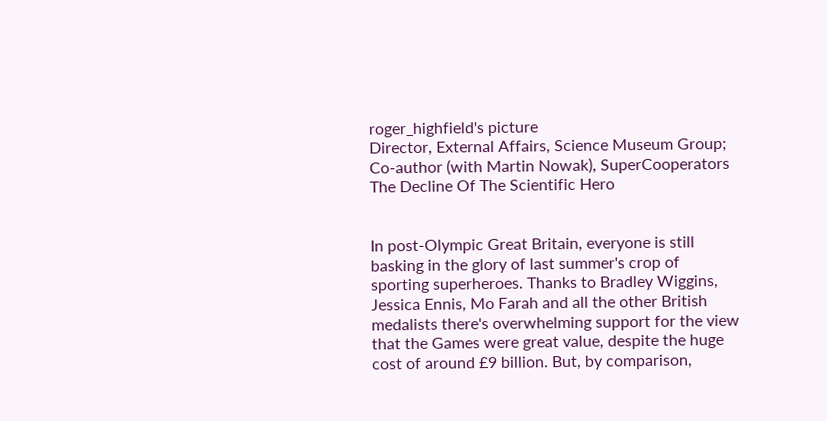roger_highfield's picture
Director, External Affairs, Science Museum Group; Co-author (with Martin Nowak), SuperCooperators
The Decline Of The Scientific Hero


In post-Olympic Great Britain, everyone is still basking in the glory of last summer's crop of sporting superheroes. Thanks to Bradley Wiggins, Jessica Ennis, Mo Farah and all the other British medalists there's overwhelming support for the view that the Games were great value, despite the huge cost of around £9 billion. But, by comparison,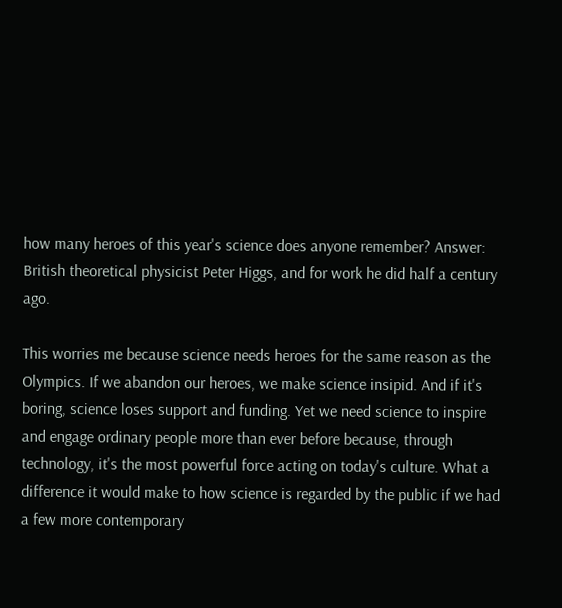how many heroes of this year's science does anyone remember? Answer: British theoretical physicist Peter Higgs, and for work he did half a century ago.

This worries me because science needs heroes for the same reason as the Olympics. If we abandon our heroes, we make science insipid. And if it's boring, science loses support and funding. Yet we need science to inspire and engage ordinary people more than ever before because, through technology, it's the most powerful force acting on today's culture. What a difference it would make to how science is regarded by the public if we had a few more contemporary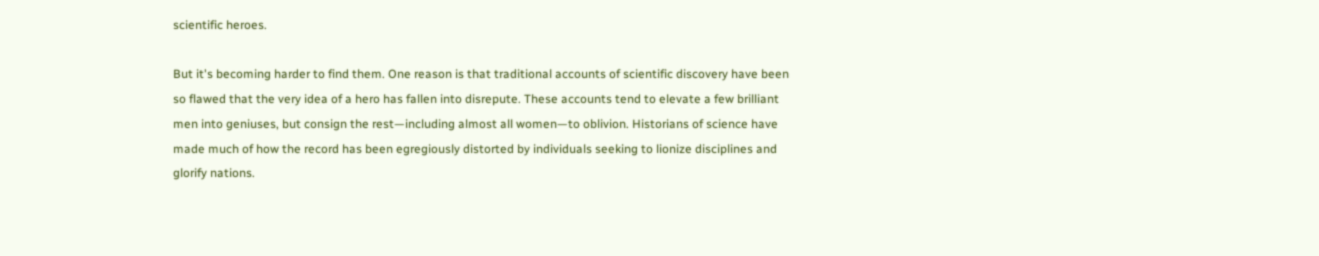scientific heroes.

But it's becoming harder to find them. One reason is that traditional accounts of scientific discovery have been so flawed that the very idea of a hero has fallen into disrepute. These accounts tend to elevate a few brilliant men into geniuses, but consign the rest—including almost all women—to oblivion. Historians of science have made much of how the record has been egregiously distorted by individuals seeking to lionize disciplines and glorify nations.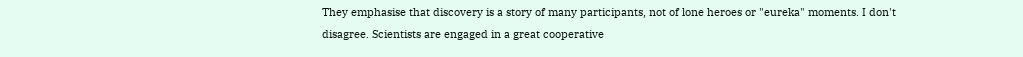They emphasise that discovery is a story of many participants, not of lone heroes or "eureka" moments. I don't disagree. Scientists are engaged in a great cooperative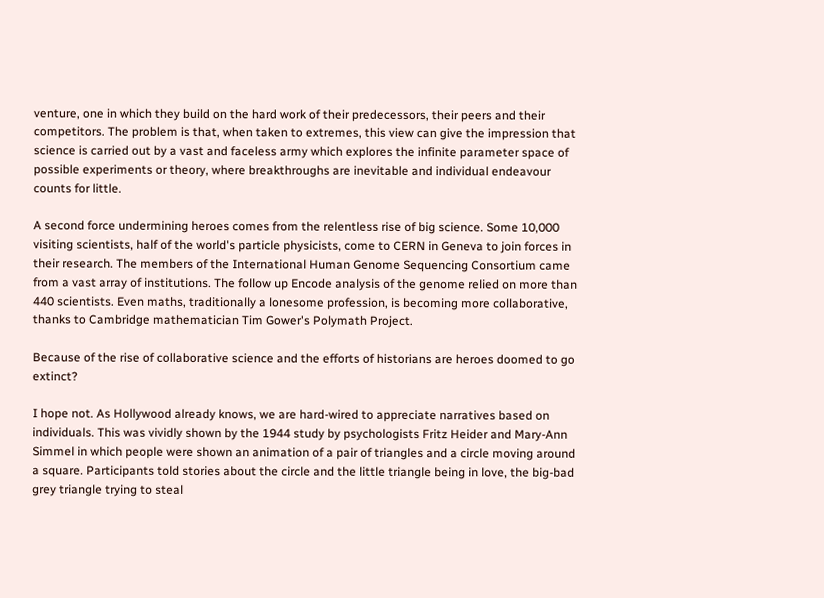venture, one in which they build on the hard work of their predecessors, their peers and their competitors. The problem is that, when taken to extremes, this view can give the impression that science is carried out by a vast and faceless army which explores the infinite parameter space of possible experiments or theory, where breakthroughs are inevitable and individual endeavour counts for little.

A second force undermining heroes comes from the relentless rise of big science. Some 10,000 visiting scientists, half of the world's particle physicists, come to CERN in Geneva to join forces in their research. The members of the International Human Genome Sequencing Consortium came from a vast array of institutions. The follow up Encode analysis of the genome relied on more than 440 scientists. Even maths, traditionally a lonesome profession, is becoming more collaborative, thanks to Cambridge mathematician Tim Gower's Polymath Project.

Because of the rise of collaborative science and the efforts of historians are heroes doomed to go extinct?

I hope not. As Hollywood already knows, we are hard-wired to appreciate narratives based on individuals. This was vividly shown by the 1944 study by psychologists Fritz Heider and Mary-Ann Simmel in which people were shown an animation of a pair of triangles and a circle moving around a square. Participants told stories about the circle and the little triangle being in love, the big-bad grey triangle trying to steal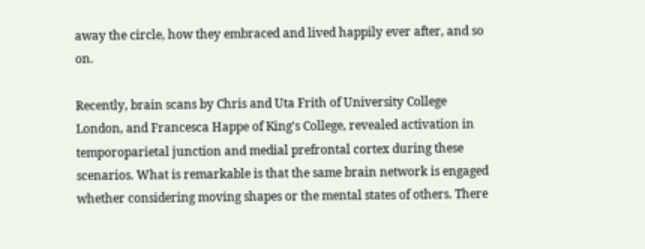away the circle, how they embraced and lived happily ever after, and so on.

Recently, brain scans by Chris and Uta Frith of University College London, and Francesca Happe of King's College, revealed activation in temporoparietal junction and medial prefrontal cortex during these scenarios. What is remarkable is that the same brain network is engaged whether considering moving shapes or the mental states of others. There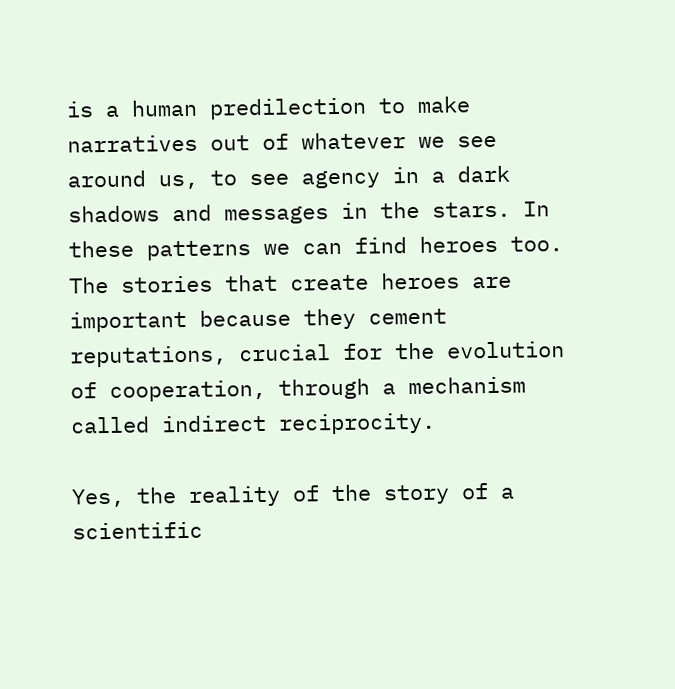is a human predilection to make narratives out of whatever we see around us, to see agency in a dark shadows and messages in the stars. In these patterns we can find heroes too. The stories that create heroes are important because they cement reputations, crucial for the evolution of cooperation, through a mechanism called indirect reciprocity.

Yes, the reality of the story of a scientific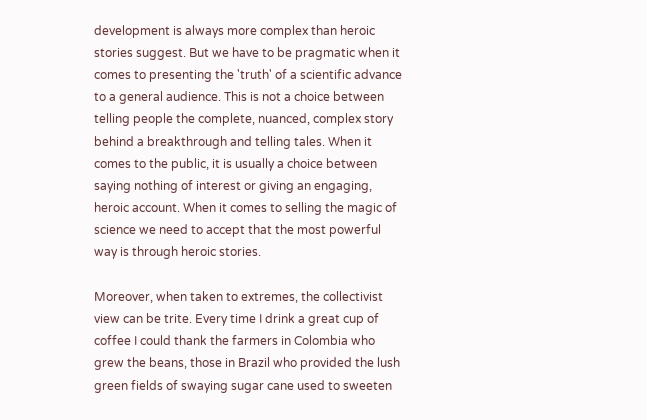development is always more complex than heroic stories suggest. But we have to be pragmatic when it comes to presenting the 'truth' of a scientific advance to a general audience. This is not a choice between telling people the complete, nuanced, complex story behind a breakthrough and telling tales. When it comes to the public, it is usually a choice between saying nothing of interest or giving an engaging, heroic account. When it comes to selling the magic of science we need to accept that the most powerful way is through heroic stories.

Moreover, when taken to extremes, the collectivist view can be trite. Every time I drink a great cup of coffee I could thank the farmers in Colombia who grew the beans, those in Brazil who provided the lush green fields of swaying sugar cane used to sweeten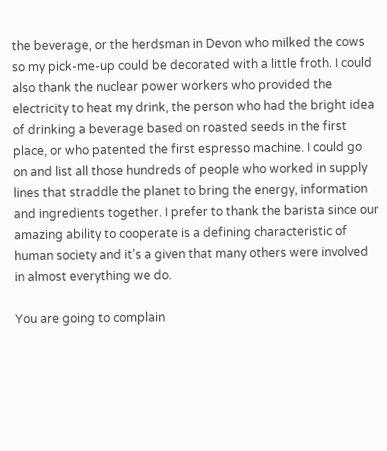the beverage, or the herdsman in Devon who milked the cows so my pick-me-up could be decorated with a little froth. I could also thank the nuclear power workers who provided the electricity to heat my drink, the person who had the bright idea of drinking a beverage based on roasted seeds in the first place, or who patented the first espresso machine. I could go on and list all those hundreds of people who worked in supply lines that straddle the planet to bring the energy, information and ingredients together. I prefer to thank the barista since our amazing ability to cooperate is a defining characteristic of human society and it's a given that many others were involved in almost everything we do.

You are going to complain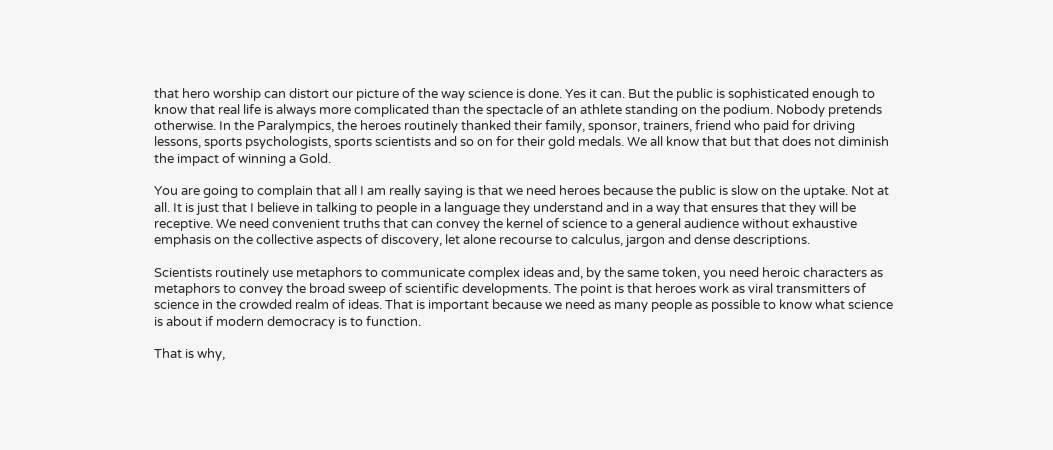that hero worship can distort our picture of the way science is done. Yes it can. But the public is sophisticated enough to know that real life is always more complicated than the spectacle of an athlete standing on the podium. Nobody pretends otherwise. In the Paralympics, the heroes routinely thanked their family, sponsor, trainers, friend who paid for driving lessons, sports psychologists, sports scientists and so on for their gold medals. We all know that but that does not diminish the impact of winning a Gold.

You are going to complain that all I am really saying is that we need heroes because the public is slow on the uptake. Not at all. It is just that I believe in talking to people in a language they understand and in a way that ensures that they will be receptive. We need convenient truths that can convey the kernel of science to a general audience without exhaustive emphasis on the collective aspects of discovery, let alone recourse to calculus, jargon and dense descriptions.

Scientists routinely use metaphors to communicate complex ideas and, by the same token, you need heroic characters as metaphors to convey the broad sweep of scientific developments. The point is that heroes work as viral transmitters of science in the crowded realm of ideas. That is important because we need as many people as possible to know what science is about if modern democracy is to function.

That is why,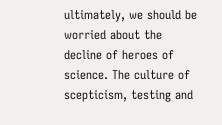ultimately, we should be worried about the decline of heroes of science. The culture of scepticism, testing and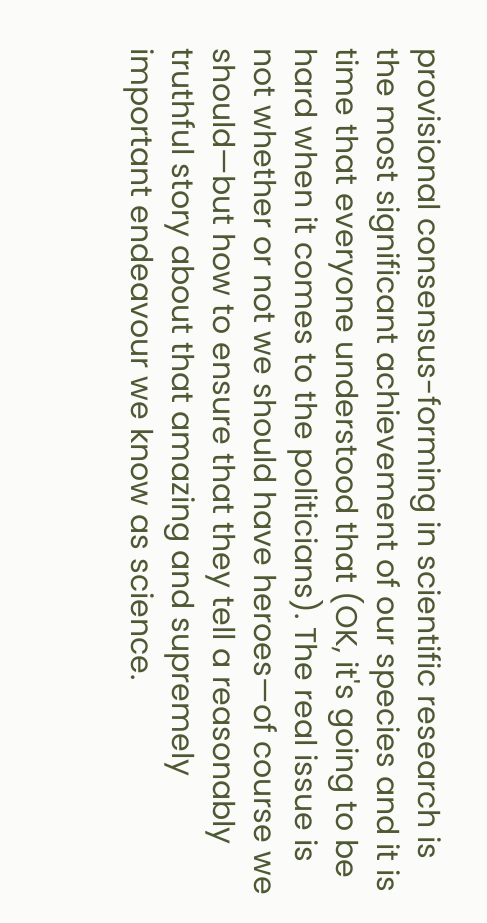provisional consensus-forming in scientific research is the most significant achievement of our species and it is time that everyone understood that (OK, it's going to be hard when it comes to the politicians). The real issue is not whether or not we should have heroes—of course we should—but how to ensure that they tell a reasonably truthful story about that amazing and supremely important endeavour we know as science.